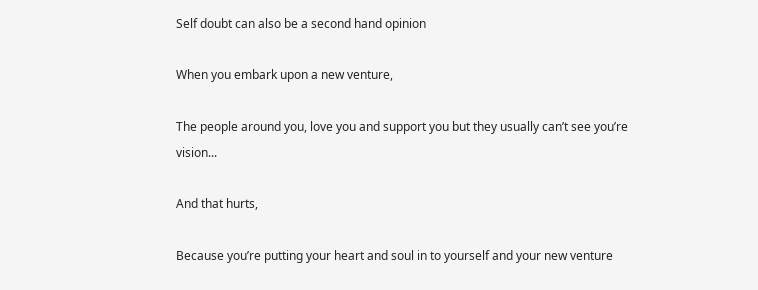Self doubt can also be a second hand opinion

When you embark upon a new venture,

The people around you, love you and support you but they usually can’t see you’re vision...

And that hurts,

Because you’re putting your heart and soul in to yourself and your new venture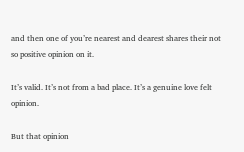and then one of you’re nearest and dearest shares their not so positive opinion on it.

It’s valid. It’s not from a bad place. It’s a genuine love felt opinion.

But that opinion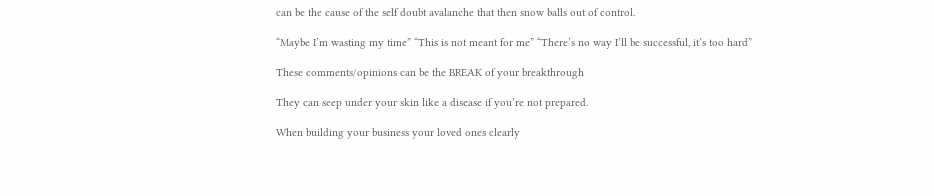can be the cause of the self doubt avalanche that then snow balls out of control.

“Maybe I’m wasting my time” “This is not meant for me” “There’s no way I’ll be successful, it’s too hard”

These comments/opinions can be the BREAK of your breakthrough

They can seep under your skin like a disease if you’re not prepared.

When building your business your loved ones clearly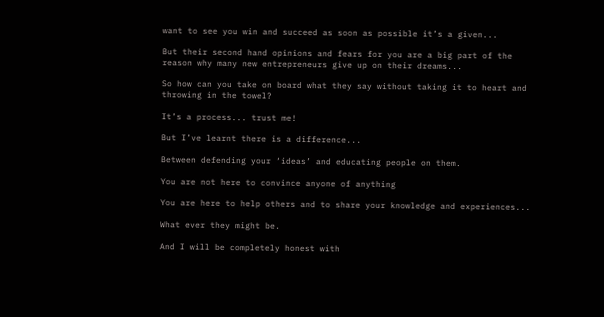want to see you win and succeed as soon as possible it’s a given...

But their second hand opinions and fears for you are a big part of the reason why many new entrepreneurs give up on their dreams...

So how can you take on board what they say without taking it to heart and throwing in the towel?

It’s a process... trust me!

But I’ve learnt there is a difference...

Between defending your ‘ideas’ and educating people on them.

You are not here to convince anyone of anything

You are here to help others and to share your knowledge and experiences...

What ever they might be.

And I will be completely honest with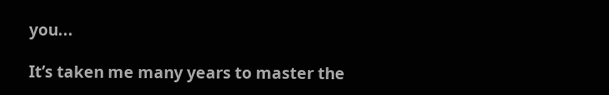you...

It’s taken me many years to master the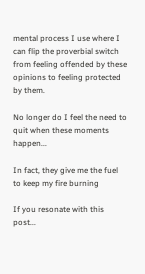mental process I use where I can flip the proverbial switch from feeling offended by these opinions to feeling protected by them.

No longer do I feel the need to quit when these moments happen...

In fact, they give me the fuel to keep my fire burning

If you resonate with this post...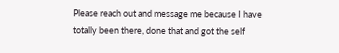Please reach out and message me because I have totally been there, done that and got the self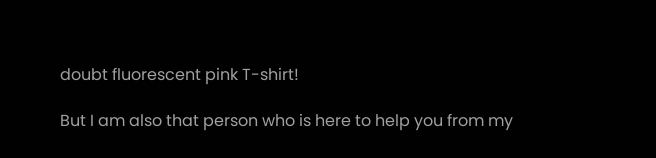doubt fluorescent pink T-shirt!

But I am also that person who is here to help you from my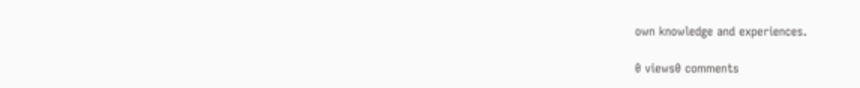own knowledge and experiences.

0 views0 comments